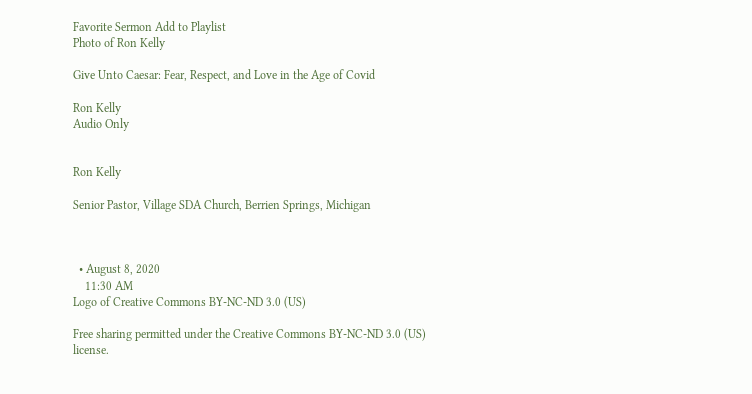Favorite Sermon Add to Playlist
Photo of Ron Kelly

Give Unto Caesar: Fear, Respect, and Love in the Age of Covid

Ron Kelly
Audio Only


Ron Kelly

Senior Pastor, Village SDA Church, Berrien Springs, Michigan



  • August 8, 2020
    11:30 AM
Logo of Creative Commons BY-NC-ND 3.0 (US)

Free sharing permitted under the Creative Commons BY-NC-ND 3.0 (US) license.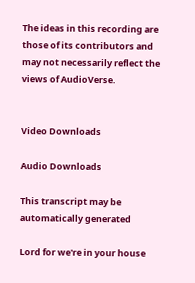The ideas in this recording are those of its contributors and may not necessarily reflect the views of AudioVerse.


Video Downloads

Audio Downloads

This transcript may be automatically generated

Lord for we're in your house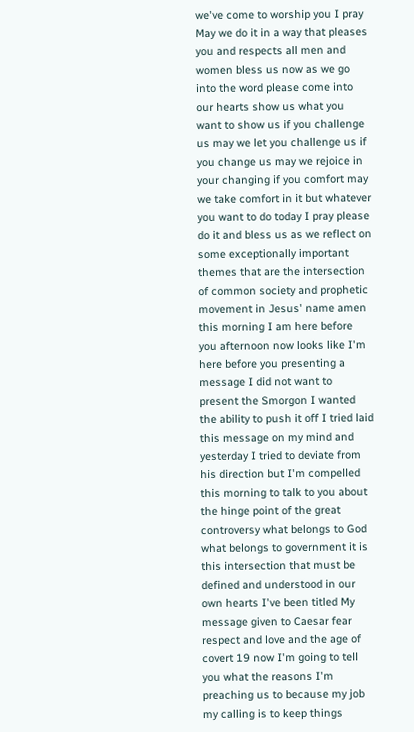we've come to worship you I pray May we do it in a way that pleases you and respects all men and women bless us now as we go into the word please come into our hearts show us what you want to show us if you challenge us may we let you challenge us if you change us may we rejoice in your changing if you comfort may we take comfort in it but whatever you want to do today I pray please do it and bless us as we reflect on some exceptionally important themes that are the intersection of common society and prophetic movement in Jesus' name amen this morning I am here before you afternoon now looks like I'm here before you presenting a message I did not want to present the Smorgon I wanted the ability to push it off I tried laid this message on my mind and yesterday I tried to deviate from his direction but I'm compelled this morning to talk to you about the hinge point of the great controversy what belongs to God what belongs to government it is this intersection that must be defined and understood in our own hearts I've been titled My message given to Caesar fear respect and love and the age of covert 19 now I'm going to tell you what the reasons I'm preaching us to because my job my calling is to keep things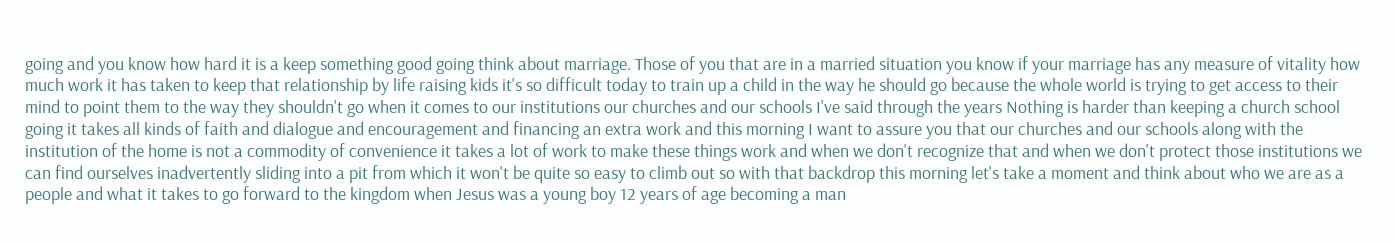going and you know how hard it is a keep something good going think about marriage. Those of you that are in a married situation you know if your marriage has any measure of vitality how much work it has taken to keep that relationship by life raising kids it's so difficult today to train up a child in the way he should go because the whole world is trying to get access to their mind to point them to the way they shouldn't go when it comes to our institutions our churches and our schools I've said through the years Nothing is harder than keeping a church school going it takes all kinds of faith and dialogue and encouragement and financing an extra work and this morning I want to assure you that our churches and our schools along with the institution of the home is not a commodity of convenience it takes a lot of work to make these things work and when we don't recognize that and when we don't protect those institutions we can find ourselves inadvertently sliding into a pit from which it won't be quite so easy to climb out so with that backdrop this morning let's take a moment and think about who we are as a people and what it takes to go forward to the kingdom when Jesus was a young boy 12 years of age becoming a man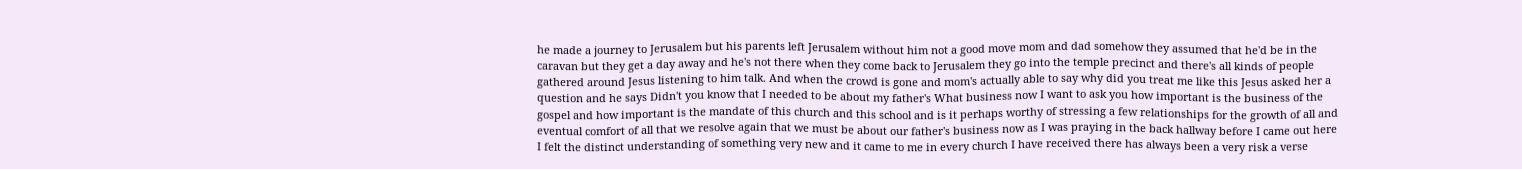he made a journey to Jerusalem but his parents left Jerusalem without him not a good move mom and dad somehow they assumed that he'd be in the caravan but they get a day away and he's not there when they come back to Jerusalem they go into the temple precinct and there's all kinds of people gathered around Jesus listening to him talk. And when the crowd is gone and mom's actually able to say why did you treat me like this Jesus asked her a question and he says Didn't you know that I needed to be about my father's What business now I want to ask you how important is the business of the gospel and how important is the mandate of this church and this school and is it perhaps worthy of stressing a few relationships for the growth of all and eventual comfort of all that we resolve again that we must be about our father's business now as I was praying in the back hallway before I came out here I felt the distinct understanding of something very new and it came to me in every church I have received there has always been a very risk a verse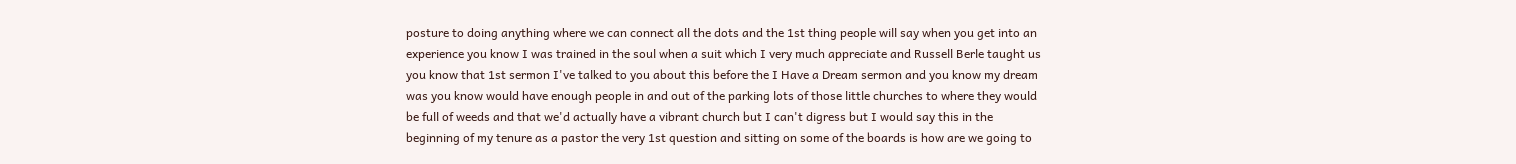posture to doing anything where we can connect all the dots and the 1st thing people will say when you get into an experience you know I was trained in the soul when a suit which I very much appreciate and Russell Berle taught us you know that 1st sermon I've talked to you about this before the I Have a Dream sermon and you know my dream was you know would have enough people in and out of the parking lots of those little churches to where they would be full of weeds and that we'd actually have a vibrant church but I can't digress but I would say this in the beginning of my tenure as a pastor the very 1st question and sitting on some of the boards is how are we going to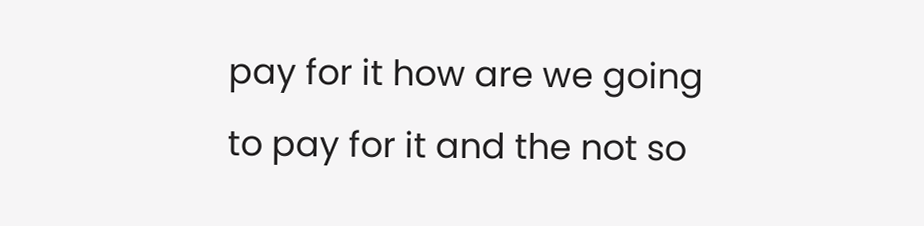pay for it how are we going to pay for it and the not so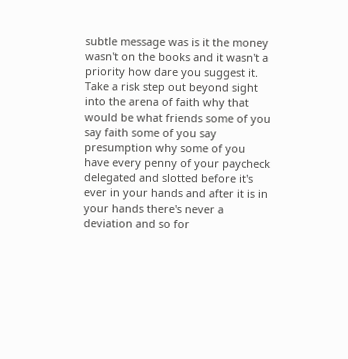subtle message was is it the money wasn't on the books and it wasn't a priority how dare you suggest it. Take a risk step out beyond sight into the arena of faith why that would be what friends some of you say faith some of you say presumption why some of you have every penny of your paycheck delegated and slotted before it's ever in your hands and after it is in your hands there's never a deviation and so for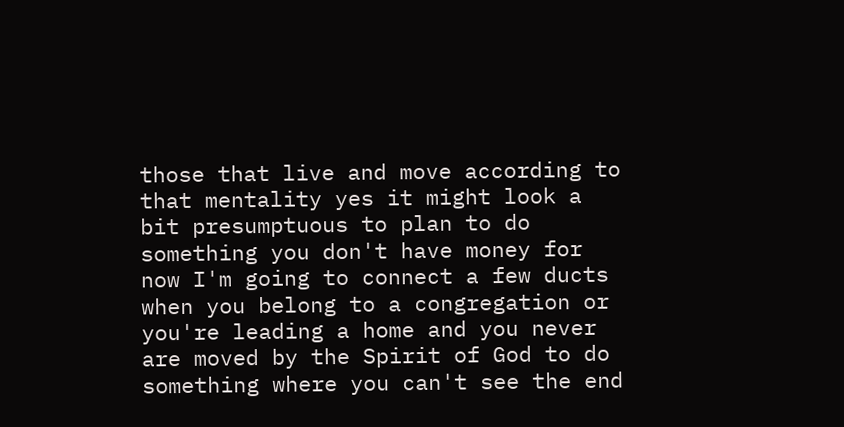those that live and move according to that mentality yes it might look a bit presumptuous to plan to do something you don't have money for now I'm going to connect a few ducts when you belong to a congregation or you're leading a home and you never are moved by the Spirit of God to do something where you can't see the end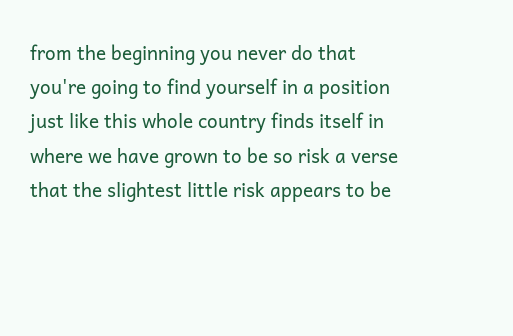from the beginning you never do that you're going to find yourself in a position just like this whole country finds itself in where we have grown to be so risk a verse that the slightest little risk appears to be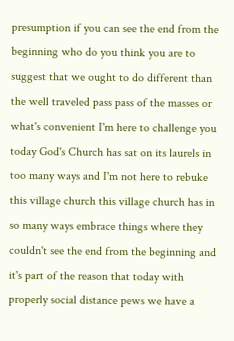presumption if you can see the end from the beginning who do you think you are to suggest that we ought to do different than the well traveled pass pass of the masses or what's convenient I'm here to challenge you today God's Church has sat on its laurels in too many ways and I'm not here to rebuke this village church this village church has in so many ways embrace things where they couldn't see the end from the beginning and it's part of the reason that today with properly social distance pews we have a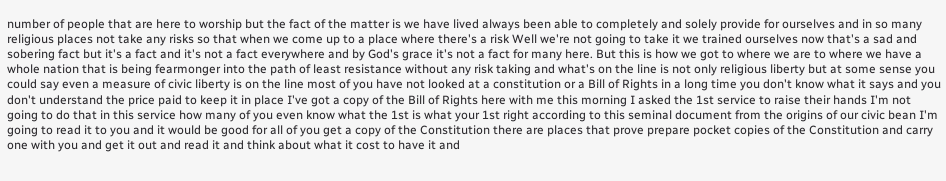number of people that are here to worship but the fact of the matter is we have lived always been able to completely and solely provide for ourselves and in so many religious places not take any risks so that when we come up to a place where there's a risk Well we're not going to take it we trained ourselves now that's a sad and sobering fact but it's a fact and it's not a fact everywhere and by God's grace it's not a fact for many here. But this is how we got to where we are to where we have a whole nation that is being fearmonger into the path of least resistance without any risk taking and what's on the line is not only religious liberty but at some sense you could say even a measure of civic liberty is on the line most of you have not looked at a constitution or a Bill of Rights in a long time you don't know what it says and you don't understand the price paid to keep it in place I've got a copy of the Bill of Rights here with me this morning I asked the 1st service to raise their hands I'm not going to do that in this service how many of you even know what the 1st is what your 1st right according to this seminal document from the origins of our civic bean I'm going to read it to you and it would be good for all of you get a copy of the Constitution there are places that prove prepare pocket copies of the Constitution and carry one with you and get it out and read it and think about what it cost to have it and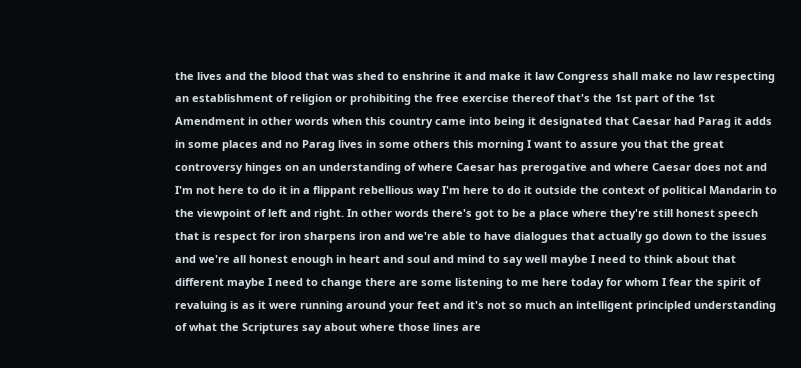the lives and the blood that was shed to enshrine it and make it law Congress shall make no law respecting an establishment of religion or prohibiting the free exercise thereof that's the 1st part of the 1st Amendment in other words when this country came into being it designated that Caesar had Parag it adds in some places and no Parag lives in some others this morning I want to assure you that the great controversy hinges on an understanding of where Caesar has prerogative and where Caesar does not and I'm not here to do it in a flippant rebellious way I'm here to do it outside the context of political Mandarin to the viewpoint of left and right. In other words there's got to be a place where they're still honest speech that is respect for iron sharpens iron and we're able to have dialogues that actually go down to the issues and we're all honest enough in heart and soul and mind to say well maybe I need to think about that different maybe I need to change there are some listening to me here today for whom I fear the spirit of revaluing is as it were running around your feet and it's not so much an intelligent principled understanding of what the Scriptures say about where those lines are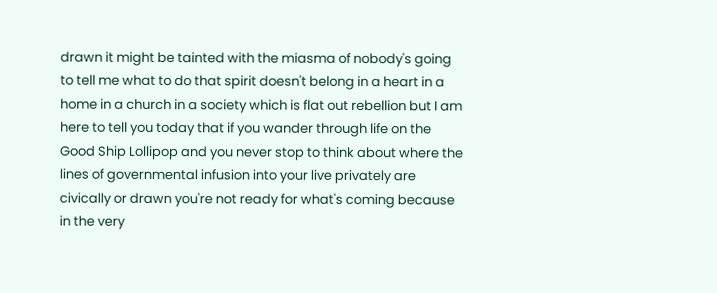drawn it might be tainted with the miasma of nobody's going to tell me what to do that spirit doesn't belong in a heart in a home in a church in a society which is flat out rebellion but I am here to tell you today that if you wander through life on the Good Ship Lollipop and you never stop to think about where the lines of governmental infusion into your live privately are civically or drawn you're not ready for what's coming because in the very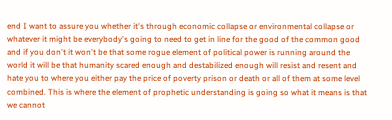end I want to assure you whether it's through economic collapse or environmental collapse or whatever it might be everybody's going to need to get in line for the good of the common good and if you don't it won't be that some rogue element of political power is running around the world it will be that humanity scared enough and destabilized enough will resist and resent and hate you to where you either pay the price of poverty prison or death or all of them at some level combined. This is where the element of prophetic understanding is going so what it means is that we cannot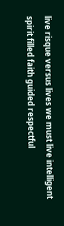live risque versus lives we must live intelligent spirit filled faith guided respectful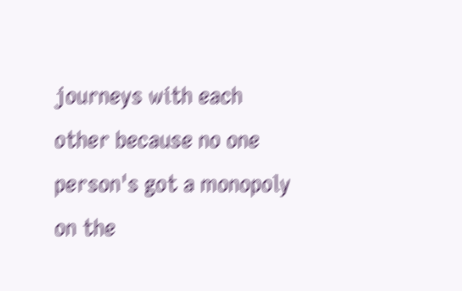journeys with each other because no one person's got a monopoly on the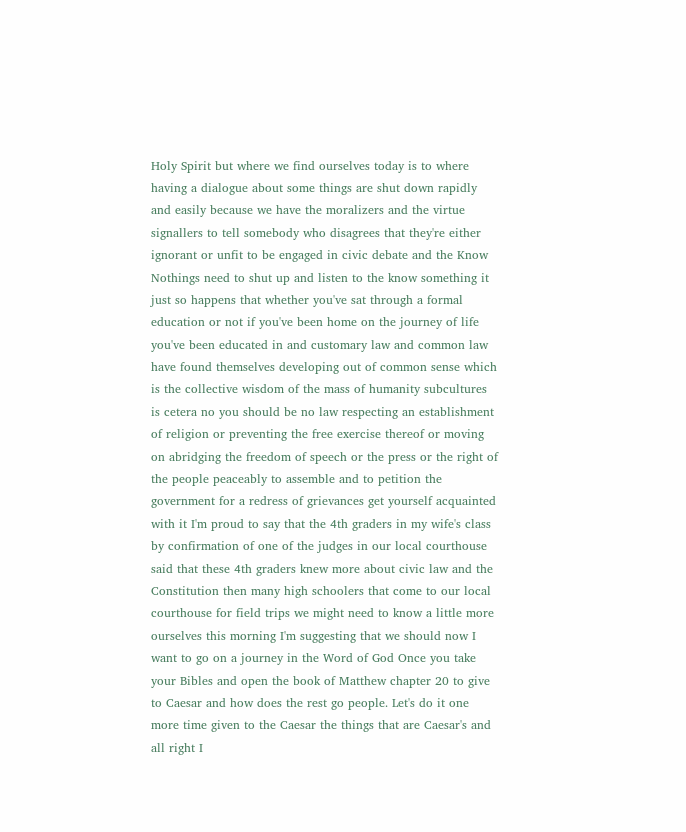Holy Spirit but where we find ourselves today is to where having a dialogue about some things are shut down rapidly and easily because we have the moralizers and the virtue signallers to tell somebody who disagrees that they're either ignorant or unfit to be engaged in civic debate and the Know Nothings need to shut up and listen to the know something it just so happens that whether you've sat through a formal education or not if you've been home on the journey of life you've been educated in and customary law and common law have found themselves developing out of common sense which is the collective wisdom of the mass of humanity subcultures is cetera no you should be no law respecting an establishment of religion or preventing the free exercise thereof or moving on abridging the freedom of speech or the press or the right of the people peaceably to assemble and to petition the government for a redress of grievances get yourself acquainted with it I'm proud to say that the 4th graders in my wife's class by confirmation of one of the judges in our local courthouse said that these 4th graders knew more about civic law and the Constitution then many high schoolers that come to our local courthouse for field trips we might need to know a little more ourselves this morning I'm suggesting that we should now I want to go on a journey in the Word of God Once you take your Bibles and open the book of Matthew chapter 20 to give to Caesar and how does the rest go people. Let's do it one more time given to the Caesar the things that are Caesar's and all right I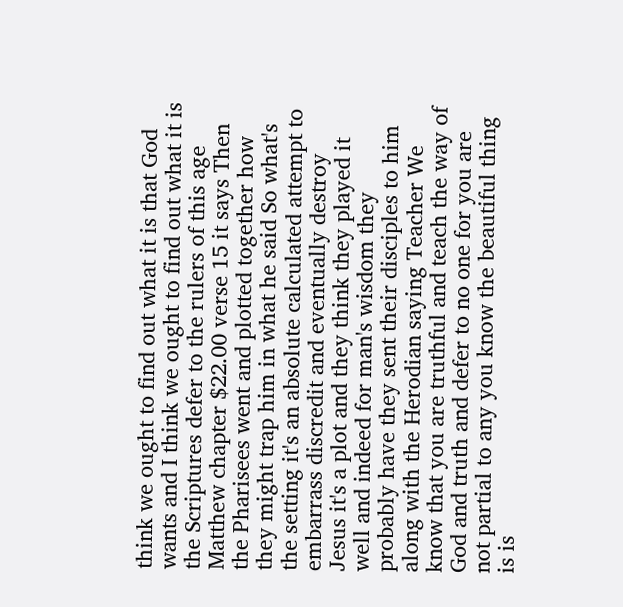think we ought to find out what it is that God wants and I think we ought to find out what it is the Scriptures defer to the rulers of this age Matthew chapter $22.00 verse 15 it says Then the Pharisees went and plotted together how they might trap him in what he said So what's the setting it's an absolute calculated attempt to embarrass discredit and eventually destroy Jesus it's a plot and they think they played it well and indeed for man's wisdom they probably have they sent their disciples to him along with the Herodian saying Teacher We know that you are truthful and teach the way of God and truth and defer to no one for you are not partial to any you know the beautiful thing is is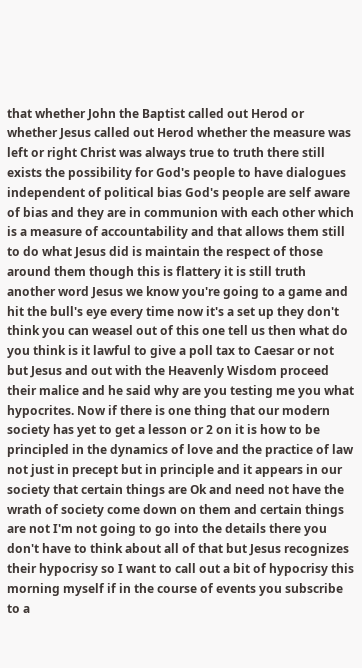that whether John the Baptist called out Herod or whether Jesus called out Herod whether the measure was left or right Christ was always true to truth there still exists the possibility for God's people to have dialogues independent of political bias God's people are self aware of bias and they are in communion with each other which is a measure of accountability and that allows them still to do what Jesus did is maintain the respect of those around them though this is flattery it is still truth another word Jesus we know you're going to a game and hit the bull's eye every time now it's a set up they don't think you can weasel out of this one tell us then what do you think is it lawful to give a poll tax to Caesar or not but Jesus and out with the Heavenly Wisdom proceed their malice and he said why are you testing me you what hypocrites. Now if there is one thing that our modern society has yet to get a lesson or 2 on it is how to be principled in the dynamics of love and the practice of law not just in precept but in principle and it appears in our society that certain things are Ok and need not have the wrath of society come down on them and certain things are not I'm not going to go into the details there you don't have to think about all of that but Jesus recognizes their hypocrisy so I want to call out a bit of hypocrisy this morning myself if in the course of events you subscribe to a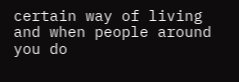certain way of living and when people around you do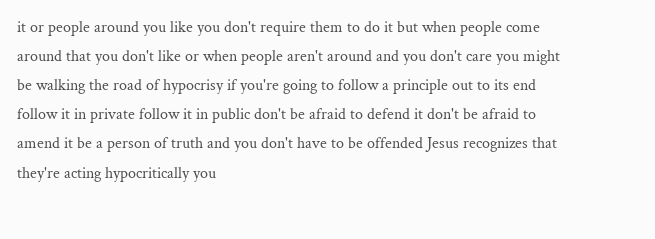it or people around you like you don't require them to do it but when people come around that you don't like or when people aren't around and you don't care you might be walking the road of hypocrisy if you're going to follow a principle out to its end follow it in private follow it in public don't be afraid to defend it don't be afraid to amend it be a person of truth and you don't have to be offended Jesus recognizes that they're acting hypocritically you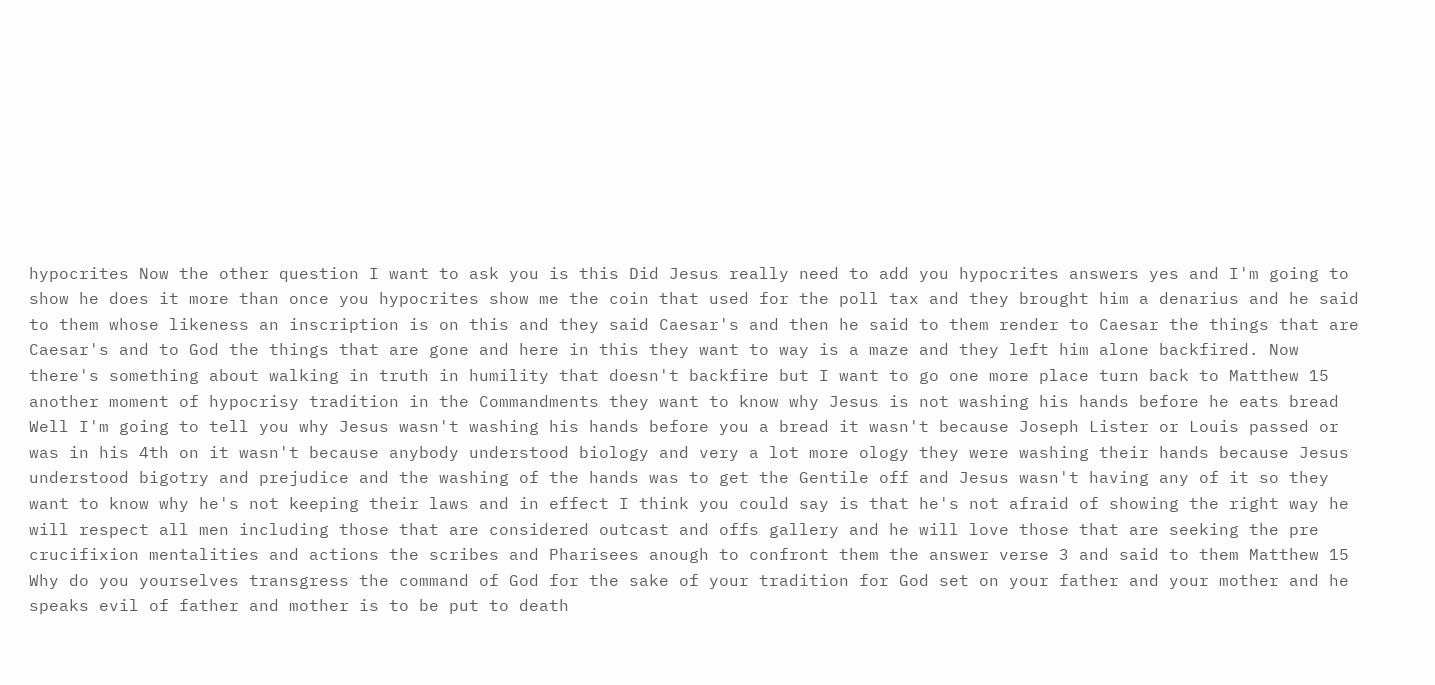hypocrites Now the other question I want to ask you is this Did Jesus really need to add you hypocrites answers yes and I'm going to show he does it more than once you hypocrites show me the coin that used for the poll tax and they brought him a denarius and he said to them whose likeness an inscription is on this and they said Caesar's and then he said to them render to Caesar the things that are Caesar's and to God the things that are gone and here in this they want to way is a maze and they left him alone backfired. Now there's something about walking in truth in humility that doesn't backfire but I want to go one more place turn back to Matthew 15 another moment of hypocrisy tradition in the Commandments they want to know why Jesus is not washing his hands before he eats bread Well I'm going to tell you why Jesus wasn't washing his hands before you a bread it wasn't because Joseph Lister or Louis passed or was in his 4th on it wasn't because anybody understood biology and very a lot more ology they were washing their hands because Jesus understood bigotry and prejudice and the washing of the hands was to get the Gentile off and Jesus wasn't having any of it so they want to know why he's not keeping their laws and in effect I think you could say is that he's not afraid of showing the right way he will respect all men including those that are considered outcast and offs gallery and he will love those that are seeking the pre crucifixion mentalities and actions the scribes and Pharisees anough to confront them the answer verse 3 and said to them Matthew 15 Why do you yourselves transgress the command of God for the sake of your tradition for God set on your father and your mother and he speaks evil of father and mother is to be put to death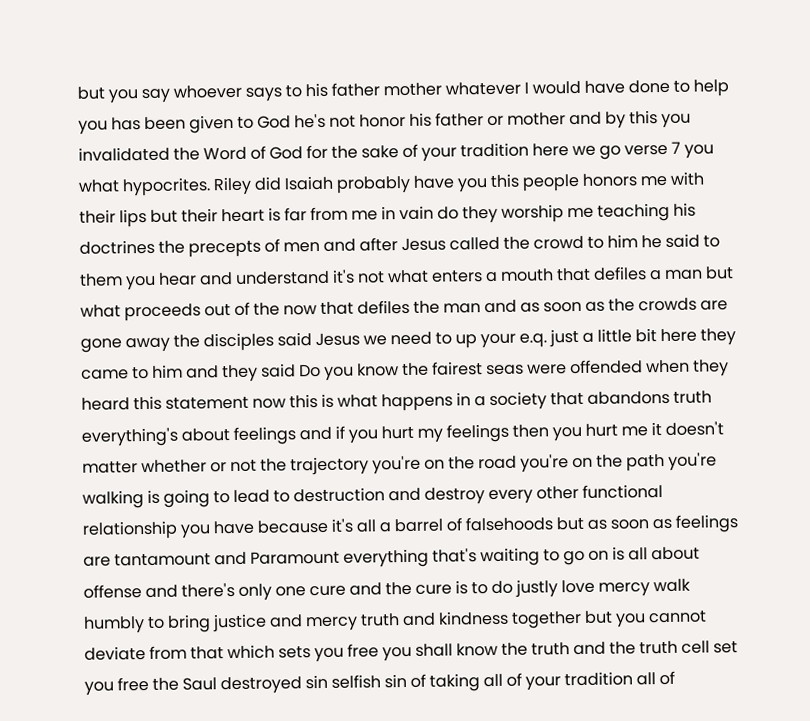but you say whoever says to his father mother whatever I would have done to help you has been given to God he's not honor his father or mother and by this you invalidated the Word of God for the sake of your tradition here we go verse 7 you what hypocrites. Riley did Isaiah probably have you this people honors me with their lips but their heart is far from me in vain do they worship me teaching his doctrines the precepts of men and after Jesus called the crowd to him he said to them you hear and understand it's not what enters a mouth that defiles a man but what proceeds out of the now that defiles the man and as soon as the crowds are gone away the disciples said Jesus we need to up your e.q. just a little bit here they came to him and they said Do you know the fairest seas were offended when they heard this statement now this is what happens in a society that abandons truth everything's about feelings and if you hurt my feelings then you hurt me it doesn't matter whether or not the trajectory you're on the road you're on the path you're walking is going to lead to destruction and destroy every other functional relationship you have because it's all a barrel of falsehoods but as soon as feelings are tantamount and Paramount everything that's waiting to go on is all about offense and there's only one cure and the cure is to do justly love mercy walk humbly to bring justice and mercy truth and kindness together but you cannot deviate from that which sets you free you shall know the truth and the truth cell set you free the Saul destroyed sin selfish sin of taking all of your tradition all of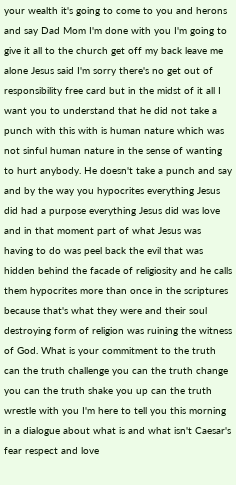your wealth it's going to come to you and herons and say Dad Mom I'm done with you I'm going to give it all to the church get off my back leave me alone Jesus said I'm sorry there's no get out of responsibility free card but in the midst of it all I want you to understand that he did not take a punch with this with is human nature which was not sinful human nature in the sense of wanting to hurt anybody. He doesn't take a punch and say and by the way you hypocrites everything Jesus did had a purpose everything Jesus did was love and in that moment part of what Jesus was having to do was peel back the evil that was hidden behind the facade of religiosity and he calls them hypocrites more than once in the scriptures because that's what they were and their soul destroying form of religion was ruining the witness of God. What is your commitment to the truth can the truth challenge you can the truth change you can the truth shake you up can the truth wrestle with you I'm here to tell you this morning in a dialogue about what is and what isn't Caesar's fear respect and love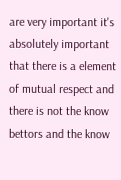are very important it's absolutely important that there is a element of mutual respect and there is not the know bettors and the know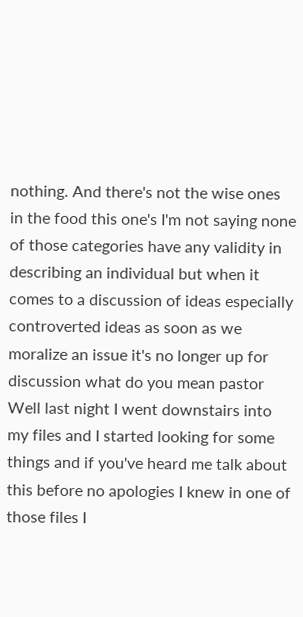nothing. And there's not the wise ones in the food this one's I'm not saying none of those categories have any validity in describing an individual but when it comes to a discussion of ideas especially controverted ideas as soon as we moralize an issue it's no longer up for discussion what do you mean pastor Well last night I went downstairs into my files and I started looking for some things and if you've heard me talk about this before no apologies I knew in one of those files I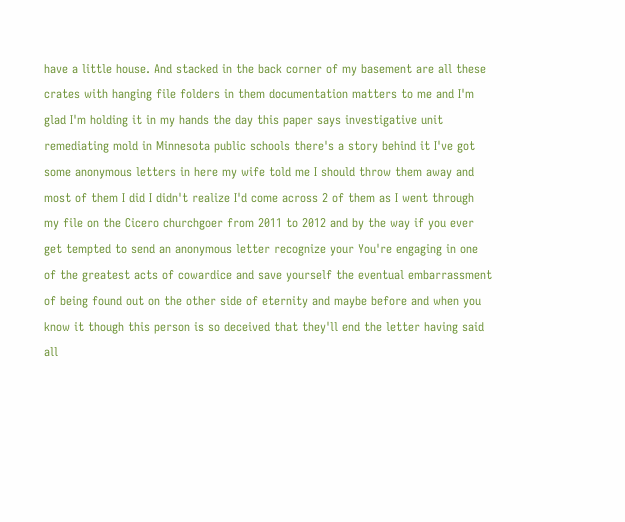have a little house. And stacked in the back corner of my basement are all these crates with hanging file folders in them documentation matters to me and I'm glad I'm holding it in my hands the day this paper says investigative unit remediating mold in Minnesota public schools there's a story behind it I've got some anonymous letters in here my wife told me I should throw them away and most of them I did I didn't realize I'd come across 2 of them as I went through my file on the Cicero churchgoer from 2011 to 2012 and by the way if you ever get tempted to send an anonymous letter recognize your You're engaging in one of the greatest acts of cowardice and save yourself the eventual embarrassment of being found out on the other side of eternity and maybe before and when you know it though this person is so deceived that they'll end the letter having said all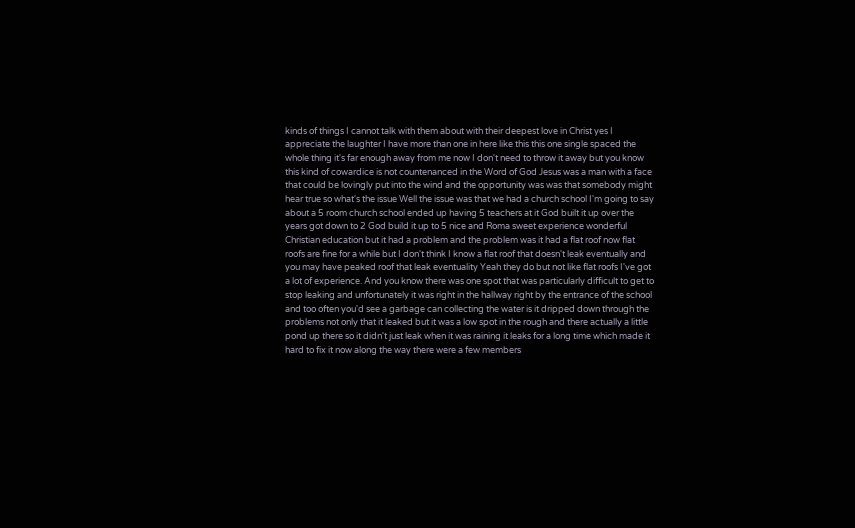kinds of things I cannot talk with them about with their deepest love in Christ yes I appreciate the laughter I have more than one in here like this this one single spaced the whole thing it's far enough away from me now I don't need to throw it away but you know this kind of cowardice is not countenanced in the Word of God Jesus was a man with a face that could be lovingly put into the wind and the opportunity was was that somebody might hear true so what's the issue Well the issue was that we had a church school I'm going to say about a 5 room church school ended up having 5 teachers at it God built it up over the years got down to 2 God build it up to 5 nice and Roma sweet experience wonderful Christian education but it had a problem and the problem was it had a flat roof now flat roofs are fine for a while but I don't think I know a flat roof that doesn't leak eventually and you may have peaked roof that leak eventuality Yeah they do but not like flat roofs I've got a lot of experience. And you know there was one spot that was particularly difficult to get to stop leaking and unfortunately it was right in the hallway right by the entrance of the school and too often you'd see a garbage can collecting the water is it dripped down through the problems not only that it leaked but it was a low spot in the rough and there actually a little pond up there so it didn't just leak when it was raining it leaks for a long time which made it hard to fix it now along the way there were a few members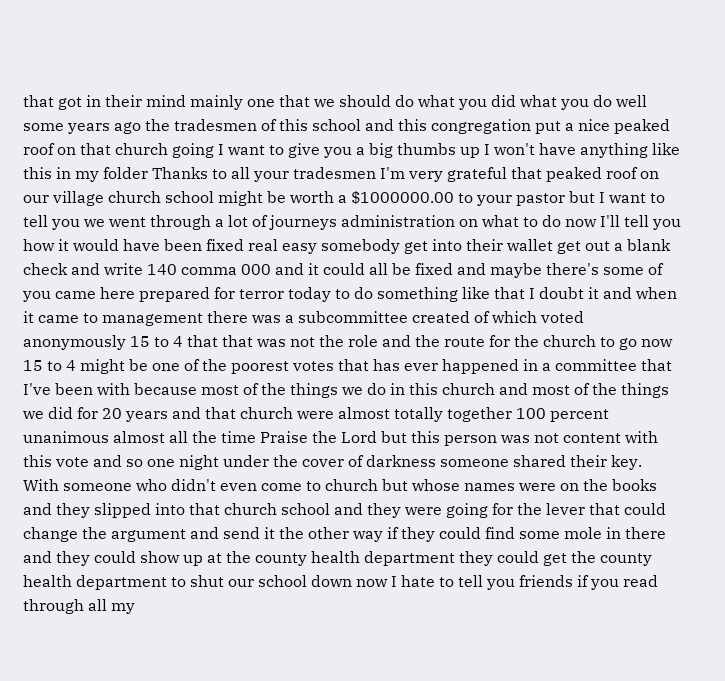that got in their mind mainly one that we should do what you did what you do well some years ago the tradesmen of this school and this congregation put a nice peaked roof on that church going I want to give you a big thumbs up I won't have anything like this in my folder Thanks to all your tradesmen I'm very grateful that peaked roof on our village church school might be worth a $1000000.00 to your pastor but I want to tell you we went through a lot of journeys administration on what to do now I'll tell you how it would have been fixed real easy somebody get into their wallet get out a blank check and write 140 comma 000 and it could all be fixed and maybe there's some of you came here prepared for terror today to do something like that I doubt it and when it came to management there was a subcommittee created of which voted anonymously 15 to 4 that that was not the role and the route for the church to go now 15 to 4 might be one of the poorest votes that has ever happened in a committee that I've been with because most of the things we do in this church and most of the things we did for 20 years and that church were almost totally together 100 percent unanimous almost all the time Praise the Lord but this person was not content with this vote and so one night under the cover of darkness someone shared their key. With someone who didn't even come to church but whose names were on the books and they slipped into that church school and they were going for the lever that could change the argument and send it the other way if they could find some mole in there and they could show up at the county health department they could get the county health department to shut our school down now I hate to tell you friends if you read through all my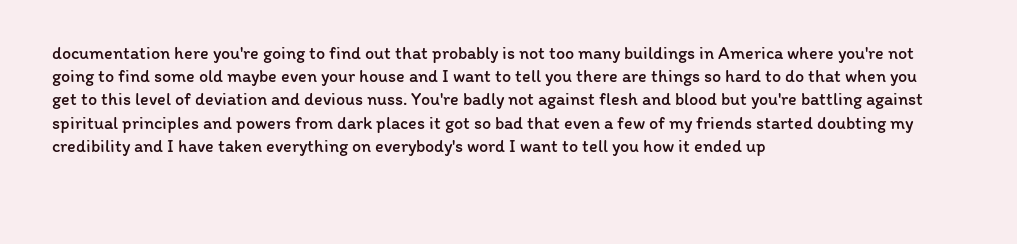documentation here you're going to find out that probably is not too many buildings in America where you're not going to find some old maybe even your house and I want to tell you there are things so hard to do that when you get to this level of deviation and devious nuss. You're badly not against flesh and blood but you're battling against spiritual principles and powers from dark places it got so bad that even a few of my friends started doubting my credibility and I have taken everything on everybody's word I want to tell you how it ended up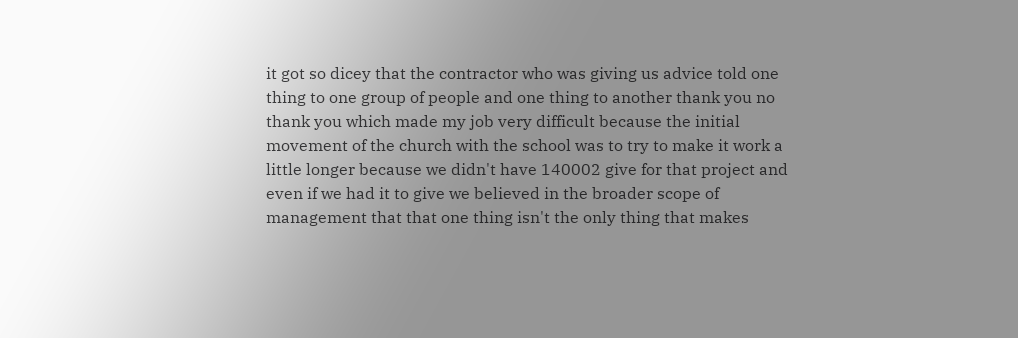it got so dicey that the contractor who was giving us advice told one thing to one group of people and one thing to another thank you no thank you which made my job very difficult because the initial movement of the church with the school was to try to make it work a little longer because we didn't have 140002 give for that project and even if we had it to give we believed in the broader scope of management that that one thing isn't the only thing that makes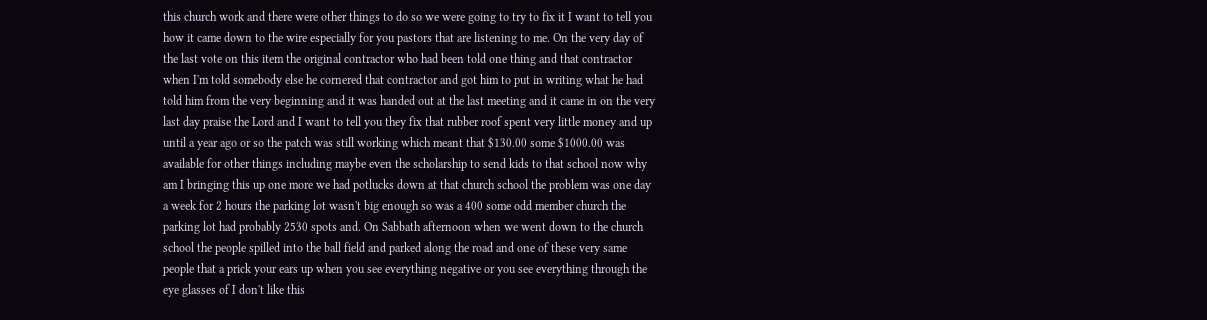this church work and there were other things to do so we were going to try to fix it I want to tell you how it came down to the wire especially for you pastors that are listening to me. On the very day of the last vote on this item the original contractor who had been told one thing and that contractor when I'm told somebody else he cornered that contractor and got him to put in writing what he had told him from the very beginning and it was handed out at the last meeting and it came in on the very last day praise the Lord and I want to tell you they fix that rubber roof spent very little money and up until a year ago or so the patch was still working which meant that $130.00 some $1000.00 was available for other things including maybe even the scholarship to send kids to that school now why am I bringing this up one more we had potlucks down at that church school the problem was one day a week for 2 hours the parking lot wasn't big enough so was a 400 some odd member church the parking lot had probably 2530 spots and. On Sabbath afternoon when we went down to the church school the people spilled into the ball field and parked along the road and one of these very same people that a prick your ears up when you see everything negative or you see everything through the eye glasses of I don't like this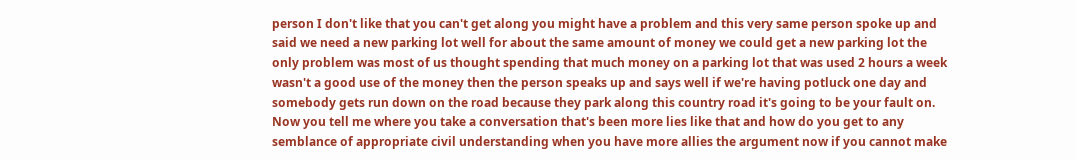person I don't like that you can't get along you might have a problem and this very same person spoke up and said we need a new parking lot well for about the same amount of money we could get a new parking lot the only problem was most of us thought spending that much money on a parking lot that was used 2 hours a week wasn't a good use of the money then the person speaks up and says well if we're having potluck one day and somebody gets run down on the road because they park along this country road it's going to be your fault on. Now you tell me where you take a conversation that's been more lies like that and how do you get to any semblance of appropriate civil understanding when you have more allies the argument now if you cannot make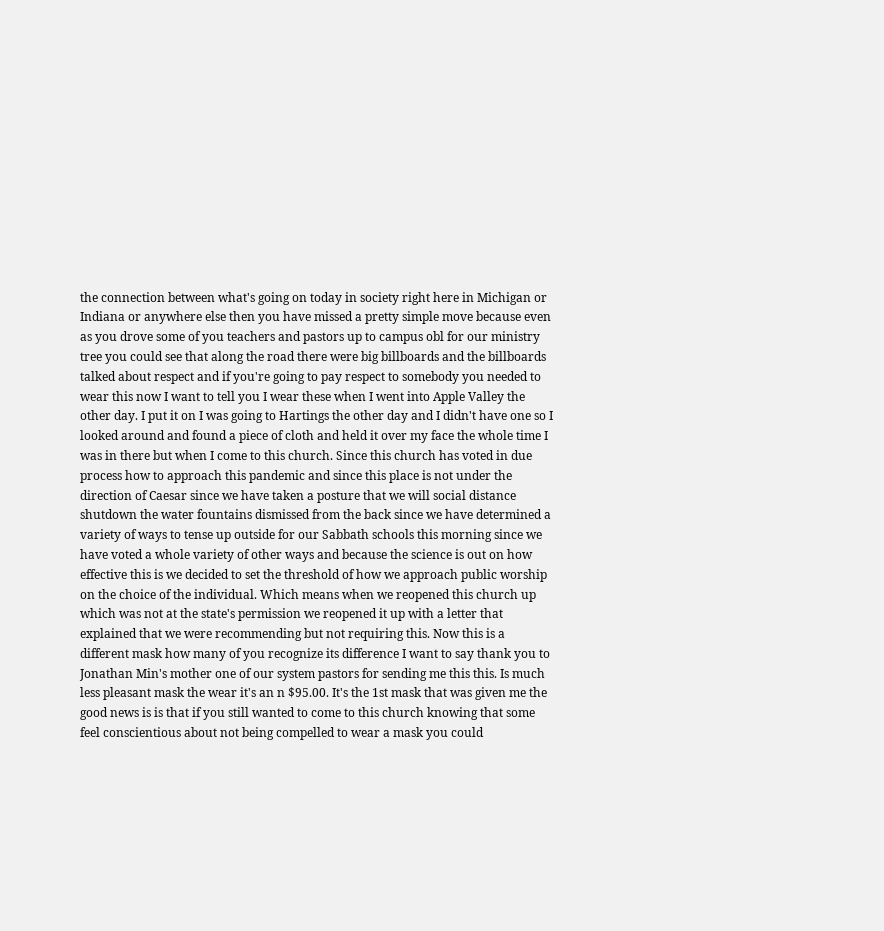the connection between what's going on today in society right here in Michigan or Indiana or anywhere else then you have missed a pretty simple move because even as you drove some of you teachers and pastors up to campus obl for our ministry tree you could see that along the road there were big billboards and the billboards talked about respect and if you're going to pay respect to somebody you needed to wear this now I want to tell you I wear these when I went into Apple Valley the other day. I put it on I was going to Hartings the other day and I didn't have one so I looked around and found a piece of cloth and held it over my face the whole time I was in there but when I come to this church. Since this church has voted in due process how to approach this pandemic and since this place is not under the direction of Caesar since we have taken a posture that we will social distance shutdown the water fountains dismissed from the back since we have determined a variety of ways to tense up outside for our Sabbath schools this morning since we have voted a whole variety of other ways and because the science is out on how effective this is we decided to set the threshold of how we approach public worship on the choice of the individual. Which means when we reopened this church up which was not at the state's permission we reopened it up with a letter that explained that we were recommending but not requiring this. Now this is a different mask how many of you recognize its difference I want to say thank you to Jonathan Min's mother one of our system pastors for sending me this this. Is much less pleasant mask the wear it's an n $95.00. It's the 1st mask that was given me the good news is is that if you still wanted to come to this church knowing that some feel conscientious about not being compelled to wear a mask you could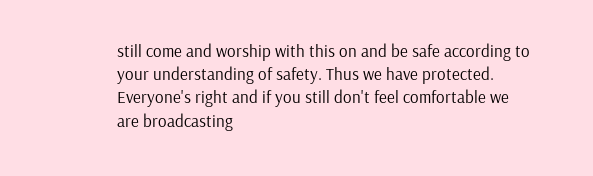still come and worship with this on and be safe according to your understanding of safety. Thus we have protected. Everyone's right and if you still don't feel comfortable we are broadcasting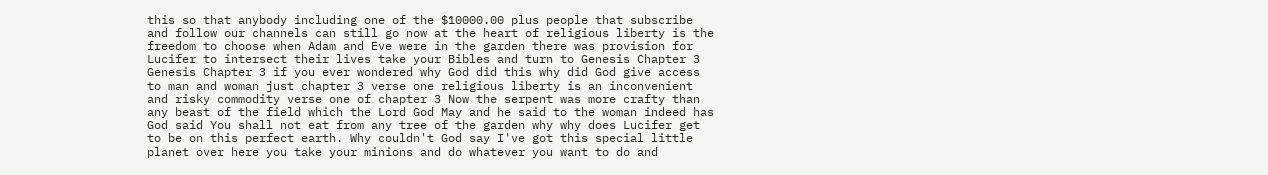this so that anybody including one of the $10000.00 plus people that subscribe and follow our channels can still go now at the heart of religious liberty is the freedom to choose when Adam and Eve were in the garden there was provision for Lucifer to intersect their lives take your Bibles and turn to Genesis Chapter 3 Genesis Chapter 3 if you ever wondered why God did this why did God give access to man and woman just chapter 3 verse one religious liberty is an inconvenient and risky commodity verse one of chapter 3 Now the serpent was more crafty than any beast of the field which the Lord God May and he said to the woman indeed has God said You shall not eat from any tree of the garden why why does Lucifer get to be on this perfect earth. Why couldn't God say I've got this special little planet over here you take your minions and do whatever you want to do and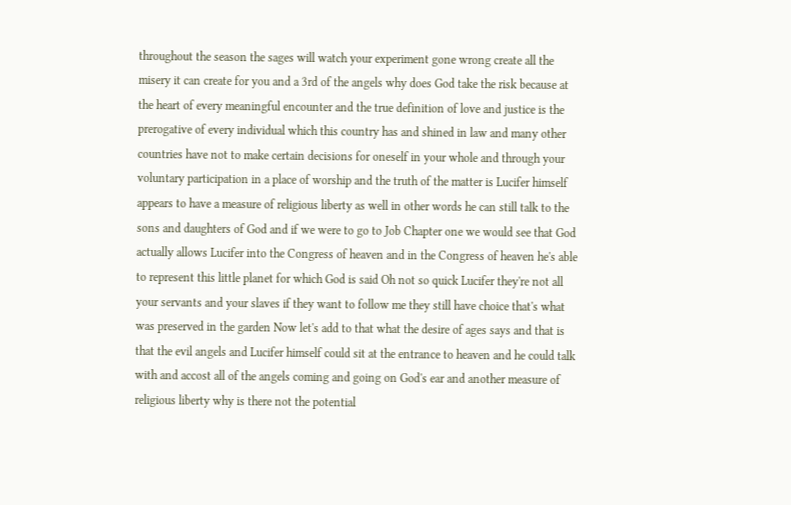throughout the season the sages will watch your experiment gone wrong create all the misery it can create for you and a 3rd of the angels why does God take the risk because at the heart of every meaningful encounter and the true definition of love and justice is the prerogative of every individual which this country has and shined in law and many other countries have not to make certain decisions for oneself in your whole and through your voluntary participation in a place of worship and the truth of the matter is Lucifer himself appears to have a measure of religious liberty as well in other words he can still talk to the sons and daughters of God and if we were to go to Job Chapter one we would see that God actually allows Lucifer into the Congress of heaven and in the Congress of heaven he's able to represent this little planet for which God is said Oh not so quick Lucifer they're not all your servants and your slaves if they want to follow me they still have choice that's what was preserved in the garden Now let's add to that what the desire of ages says and that is that the evil angels and Lucifer himself could sit at the entrance to heaven and he could talk with and accost all of the angels coming and going on God's ear and another measure of religious liberty why is there not the potential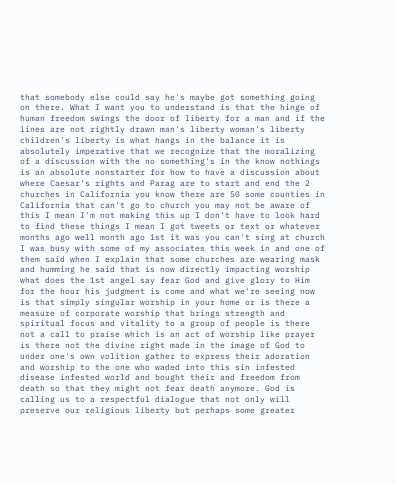that somebody else could say he's maybe got something going on there. What I want you to understand is that the hinge of human freedom swings the door of liberty for a man and if the lines are not rightly drawn man's liberty woman's liberty children's liberty is what hangs in the balance it is absolutely imperative that we recognize that the moralizing of a discussion with the no something's in the know nothings is an absolute nonstarter for how to have a discussion about where Caesar's rights and Parag are to start and end the 2 churches in California you know there are 50 some counties in California that can't go to church you may not be aware of this I mean I'm not making this up I don't have to look hard to find these things I mean I got tweets or text or whatever months ago well month ago 1st it was you can't sing at church I was busy with some of my associates this week in and one of them said when I explain that some churches are wearing mask and humming he said that is now directly impacting worship what does the 1st angel say fear God and give glory to Him for the hour his judgment is come and what we're seeing now is that simply singular worship in your home or is there a measure of corporate worship that brings strength and spiritual focus and vitality to a group of people is there not a call to praise which is an act of worship like prayer is there not the divine right made in the image of God to under one's own volition gather to express their adoration and worship to the one who waded into this sin infested disease infested world and bought their and freedom from death so that they might not fear death anymore. God is calling us to a respectful dialogue that not only will preserve our religious liberty but perhaps some greater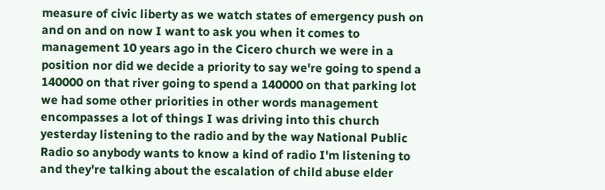measure of civic liberty as we watch states of emergency push on and on and on now I want to ask you when it comes to management 10 years ago in the Cicero church we were in a position nor did we decide a priority to say we're going to spend a 140000 on that river going to spend a 140000 on that parking lot we had some other priorities in other words management encompasses a lot of things I was driving into this church yesterday listening to the radio and by the way National Public Radio so anybody wants to know a kind of radio I'm listening to and they're talking about the escalation of child abuse elder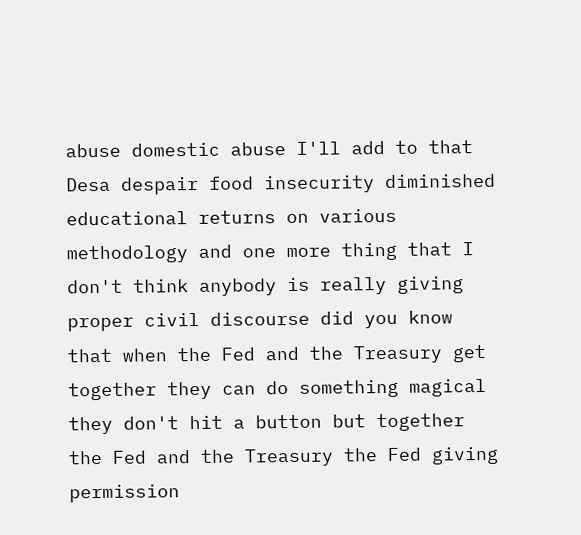abuse domestic abuse I'll add to that Desa despair food insecurity diminished educational returns on various methodology and one more thing that I don't think anybody is really giving proper civil discourse did you know that when the Fed and the Treasury get together they can do something magical they don't hit a button but together the Fed and the Treasury the Fed giving permission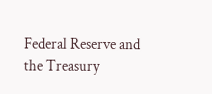Federal Reserve and the Treasury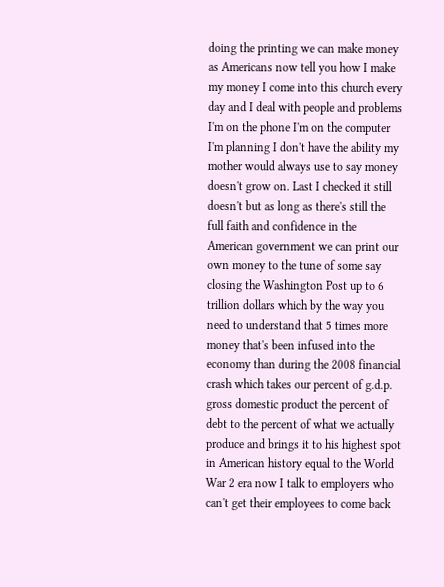doing the printing we can make money as Americans now tell you how I make my money I come into this church every day and I deal with people and problems I'm on the phone I'm on the computer I'm planning I don't have the ability my mother would always use to say money doesn't grow on. Last I checked it still doesn't but as long as there's still the full faith and confidence in the American government we can print our own money to the tune of some say closing the Washington Post up to 6 trillion dollars which by the way you need to understand that 5 times more money that's been infused into the economy than during the 2008 financial crash which takes our percent of g.d.p. gross domestic product the percent of debt to the percent of what we actually produce and brings it to his highest spot in American history equal to the World War 2 era now I talk to employers who can't get their employees to come back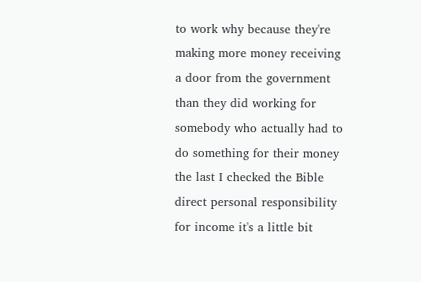to work why because they're making more money receiving a door from the government than they did working for somebody who actually had to do something for their money the last I checked the Bible direct personal responsibility for income it's a little bit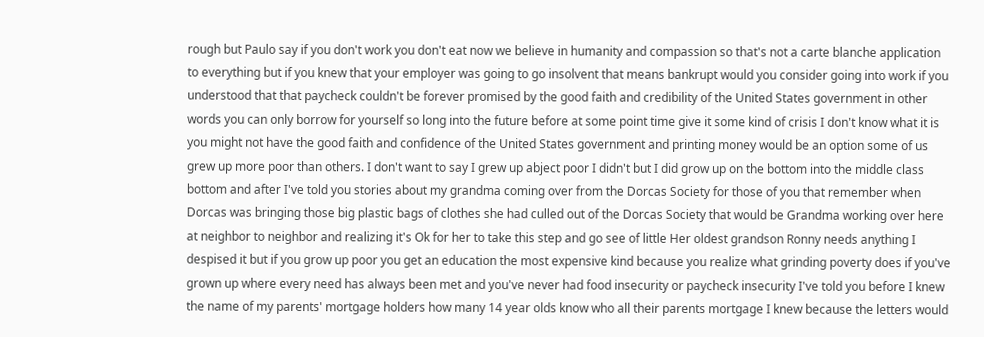rough but Paulo say if you don't work you don't eat now we believe in humanity and compassion so that's not a carte blanche application to everything but if you knew that your employer was going to go insolvent that means bankrupt would you consider going into work if you understood that that paycheck couldn't be forever promised by the good faith and credibility of the United States government in other words you can only borrow for yourself so long into the future before at some point time give it some kind of crisis I don't know what it is you might not have the good faith and confidence of the United States government and printing money would be an option some of us grew up more poor than others. I don't want to say I grew up abject poor I didn't but I did grow up on the bottom into the middle class bottom and after I've told you stories about my grandma coming over from the Dorcas Society for those of you that remember when Dorcas was bringing those big plastic bags of clothes she had culled out of the Dorcas Society that would be Grandma working over here at neighbor to neighbor and realizing it's Ok for her to take this step and go see of little Her oldest grandson Ronny needs anything I despised it but if you grow up poor you get an education the most expensive kind because you realize what grinding poverty does if you've grown up where every need has always been met and you've never had food insecurity or paycheck insecurity I've told you before I knew the name of my parents' mortgage holders how many 14 year olds know who all their parents mortgage I knew because the letters would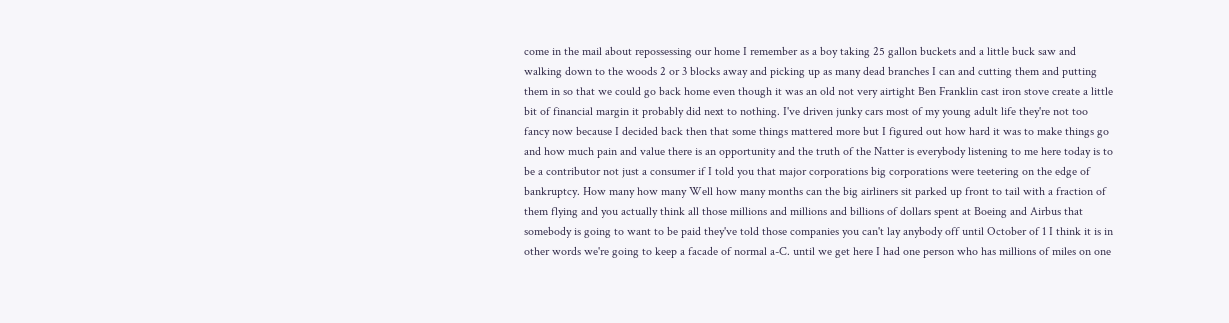come in the mail about repossessing our home I remember as a boy taking 25 gallon buckets and a little buck saw and walking down to the woods 2 or 3 blocks away and picking up as many dead branches I can and cutting them and putting them in so that we could go back home even though it was an old not very airtight Ben Franklin cast iron stove create a little bit of financial margin it probably did next to nothing. I've driven junky cars most of my young adult life they're not too fancy now because I decided back then that some things mattered more but I figured out how hard it was to make things go and how much pain and value there is an opportunity and the truth of the Natter is everybody listening to me here today is to be a contributor not just a consumer if I told you that major corporations big corporations were teetering on the edge of bankruptcy. How many how many Well how many months can the big airliners sit parked up front to tail with a fraction of them flying and you actually think all those millions and millions and billions of dollars spent at Boeing and Airbus that somebody is going to want to be paid they've told those companies you can't lay anybody off until October of 1 I think it is in other words we're going to keep a facade of normal a-C. until we get here I had one person who has millions of miles on one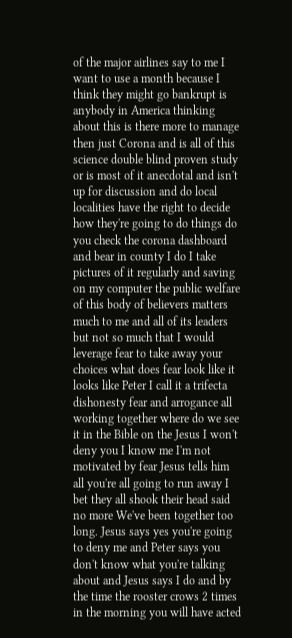of the major airlines say to me I want to use a month because I think they might go bankrupt is anybody in America thinking about this is there more to manage then just Corona and is all of this science double blind proven study or is most of it anecdotal and isn't up for discussion and do local localities have the right to decide how they're going to do things do you check the corona dashboard and bear in county I do I take pictures of it regularly and saving on my computer the public welfare of this body of believers matters much to me and all of its leaders but not so much that I would leverage fear to take away your choices what does fear look like it looks like Peter I call it a trifecta dishonesty fear and arrogance all working together where do we see it in the Bible on the Jesus I won't deny you I know me I'm not motivated by fear Jesus tells him all you're all going to run away I bet they all shook their head said no more We've been together too long. Jesus says yes you're going to deny me and Peter says you don't know what you're talking about and Jesus says I do and by the time the rooster crows 2 times in the morning you will have acted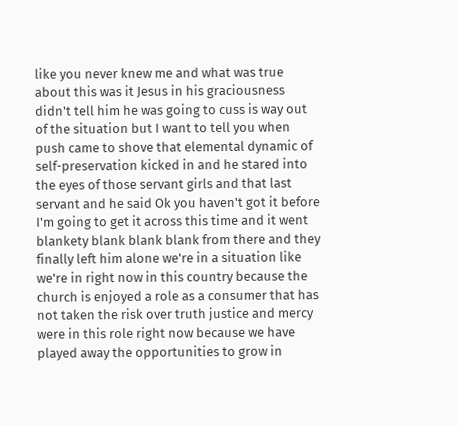like you never knew me and what was true about this was it Jesus in his graciousness didn't tell him he was going to cuss is way out of the situation but I want to tell you when push came to shove that elemental dynamic of self-preservation kicked in and he stared into the eyes of those servant girls and that last servant and he said Ok you haven't got it before I'm going to get it across this time and it went blankety blank blank blank from there and they finally left him alone we're in a situation like we're in right now in this country because the church is enjoyed a role as a consumer that has not taken the risk over truth justice and mercy were in this role right now because we have played away the opportunities to grow in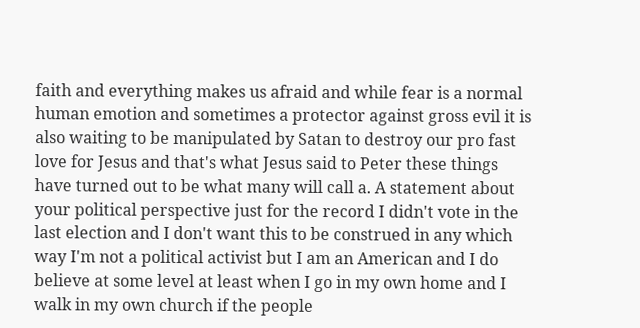faith and everything makes us afraid and while fear is a normal human emotion and sometimes a protector against gross evil it is also waiting to be manipulated by Satan to destroy our pro fast love for Jesus and that's what Jesus said to Peter these things have turned out to be what many will call a. A statement about your political perspective just for the record I didn't vote in the last election and I don't want this to be construed in any which way I'm not a political activist but I am an American and I do believe at some level at least when I go in my own home and I walk in my own church if the people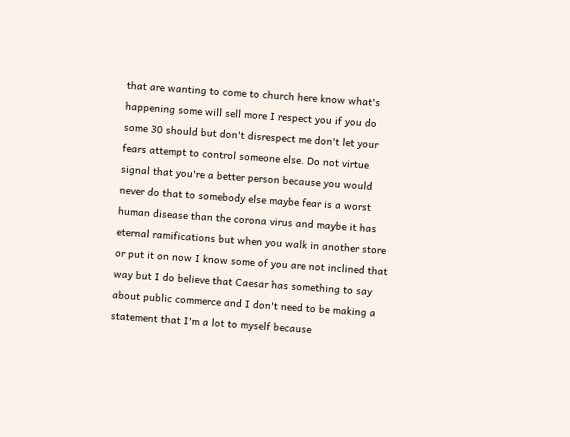that are wanting to come to church here know what's happening some will sell more I respect you if you do some 30 should but don't disrespect me don't let your fears attempt to control someone else. Do not virtue signal that you're a better person because you would never do that to somebody else maybe fear is a worst human disease than the corona virus and maybe it has eternal ramifications but when you walk in another store or put it on now I know some of you are not inclined that way but I do believe that Caesar has something to say about public commerce and I don't need to be making a statement that I'm a lot to myself because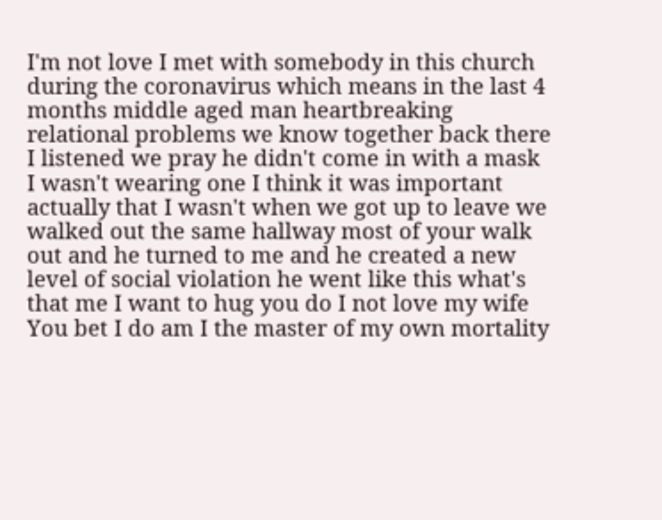I'm not love I met with somebody in this church during the coronavirus which means in the last 4 months middle aged man heartbreaking relational problems we know together back there I listened we pray he didn't come in with a mask I wasn't wearing one I think it was important actually that I wasn't when we got up to leave we walked out the same hallway most of your walk out and he turned to me and he created a new level of social violation he went like this what's that me I want to hug you do I not love my wife You bet I do am I the master of my own mortality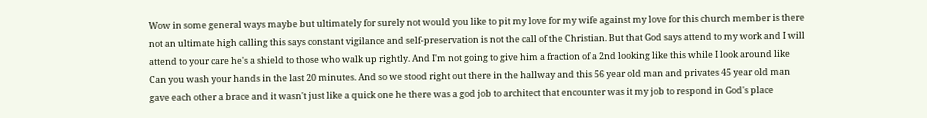Wow in some general ways maybe but ultimately for surely not would you like to pit my love for my wife against my love for this church member is there not an ultimate high calling this says constant vigilance and self-preservation is not the call of the Christian. But that God says attend to my work and I will attend to your care he's a shield to those who walk up rightly. And I'm not going to give him a fraction of a 2nd looking like this while I look around like Can you wash your hands in the last 20 minutes. And so we stood right out there in the hallway and this 56 year old man and privates 45 year old man gave each other a brace and it wasn't just like a quick one he there was a god job to architect that encounter was it my job to respond in God's place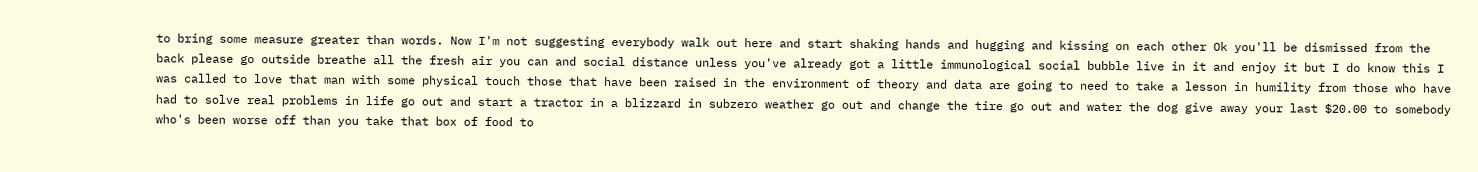to bring some measure greater than words. Now I'm not suggesting everybody walk out here and start shaking hands and hugging and kissing on each other Ok you'll be dismissed from the back please go outside breathe all the fresh air you can and social distance unless you've already got a little immunological social bubble live in it and enjoy it but I do know this I was called to love that man with some physical touch those that have been raised in the environment of theory and data are going to need to take a lesson in humility from those who have had to solve real problems in life go out and start a tractor in a blizzard in subzero weather go out and change the tire go out and water the dog give away your last $20.00 to somebody who's been worse off than you take that box of food to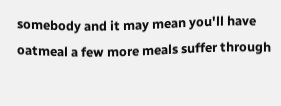somebody and it may mean you'll have oatmeal a few more meals suffer through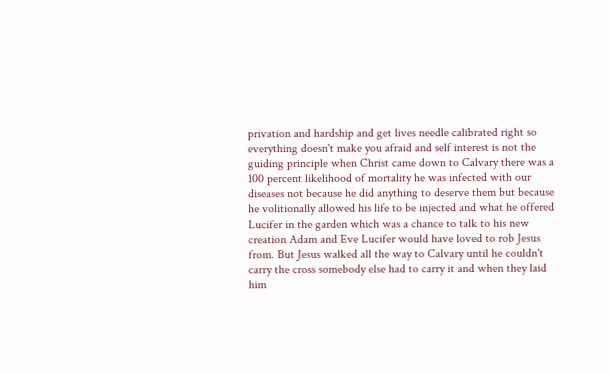privation and hardship and get lives needle calibrated right so everything doesn't make you afraid and self interest is not the guiding principle when Christ came down to Calvary there was a 100 percent likelihood of mortality he was infected with our diseases not because he did anything to deserve them but because he volitionally allowed his life to be injected and what he offered Lucifer in the garden which was a chance to talk to his new creation Adam and Eve Lucifer would have loved to rob Jesus from. But Jesus walked all the way to Calvary until he couldn't carry the cross somebody else had to carry it and when they laid him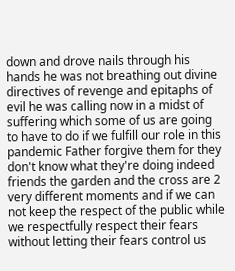down and drove nails through his hands he was not breathing out divine directives of revenge and epitaphs of evil he was calling now in a midst of suffering which some of us are going to have to do if we fulfill our role in this pandemic Father forgive them for they don't know what they're doing indeed friends the garden and the cross are 2 very different moments and if we can not keep the respect of the public while we respectfully respect their fears without letting their fears control us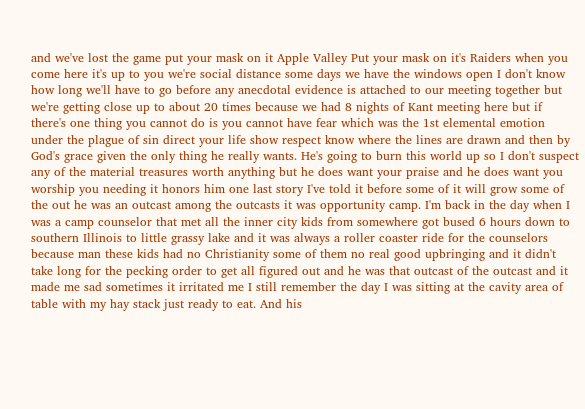and we've lost the game put your mask on it Apple Valley Put your mask on it's Raiders when you come here it's up to you we're social distance some days we have the windows open I don't know how long we'll have to go before any anecdotal evidence is attached to our meeting together but we're getting close up to about 20 times because we had 8 nights of Kant meeting here but if there's one thing you cannot do is you cannot have fear which was the 1st elemental emotion under the plague of sin direct your life show respect know where the lines are drawn and then by God's grace given the only thing he really wants. He's going to burn this world up so I don't suspect any of the material treasures worth anything but he does want your praise and he does want you worship you needing it honors him one last story I've told it before some of it will grow some of the out he was an outcast among the outcasts it was opportunity camp. I'm back in the day when I was a camp counselor that met all the inner city kids from somewhere got bused 6 hours down to southern Illinois to little grassy lake and it was always a roller coaster ride for the counselors because man these kids had no Christianity some of them no real good upbringing and it didn't take long for the pecking order to get all figured out and he was that outcast of the outcast and it made me sad sometimes it irritated me I still remember the day I was sitting at the cavity area of table with my hay stack just ready to eat. And his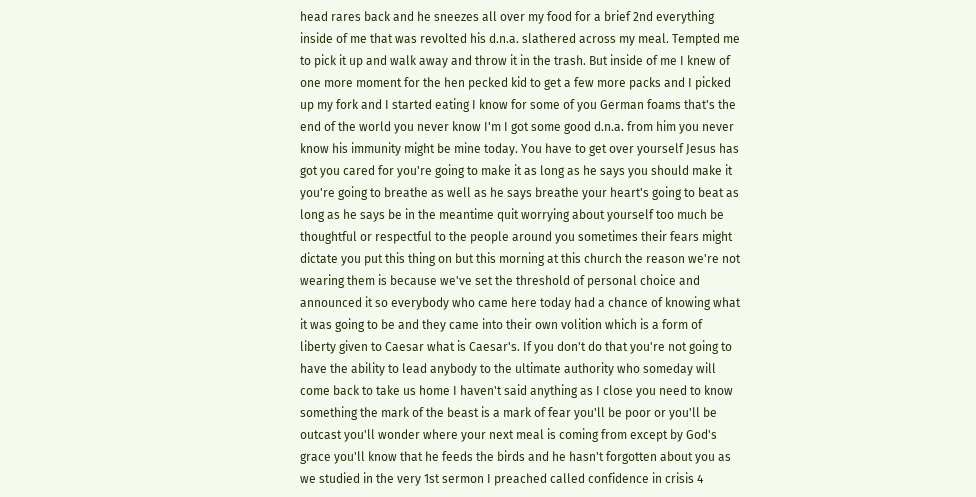head rares back and he sneezes all over my food for a brief 2nd everything inside of me that was revolted his d.n.a. slathered across my meal. Tempted me to pick it up and walk away and throw it in the trash. But inside of me I knew of one more moment for the hen pecked kid to get a few more packs and I picked up my fork and I started eating I know for some of you German foams that's the end of the world you never know I'm I got some good d.n.a. from him you never know his immunity might be mine today. You have to get over yourself Jesus has got you cared for you're going to make it as long as he says you should make it you're going to breathe as well as he says breathe your heart's going to beat as long as he says be in the meantime quit worrying about yourself too much be thoughtful or respectful to the people around you sometimes their fears might dictate you put this thing on but this morning at this church the reason we're not wearing them is because we've set the threshold of personal choice and announced it so everybody who came here today had a chance of knowing what it was going to be and they came into their own volition which is a form of liberty given to Caesar what is Caesar's. If you don't do that you're not going to have the ability to lead anybody to the ultimate authority who someday will come back to take us home I haven't said anything as I close you need to know something the mark of the beast is a mark of fear you'll be poor or you'll be outcast you'll wonder where your next meal is coming from except by God's grace you'll know that he feeds the birds and he hasn't forgotten about you as we studied in the very 1st sermon I preached called confidence in crisis 4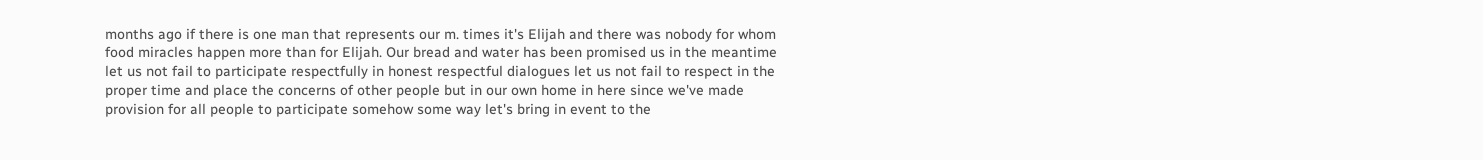months ago if there is one man that represents our m. times it's Elijah and there was nobody for whom food miracles happen more than for Elijah. Our bread and water has been promised us in the meantime let us not fail to participate respectfully in honest respectful dialogues let us not fail to respect in the proper time and place the concerns of other people but in our own home in here since we've made provision for all people to participate somehow some way let's bring in event to the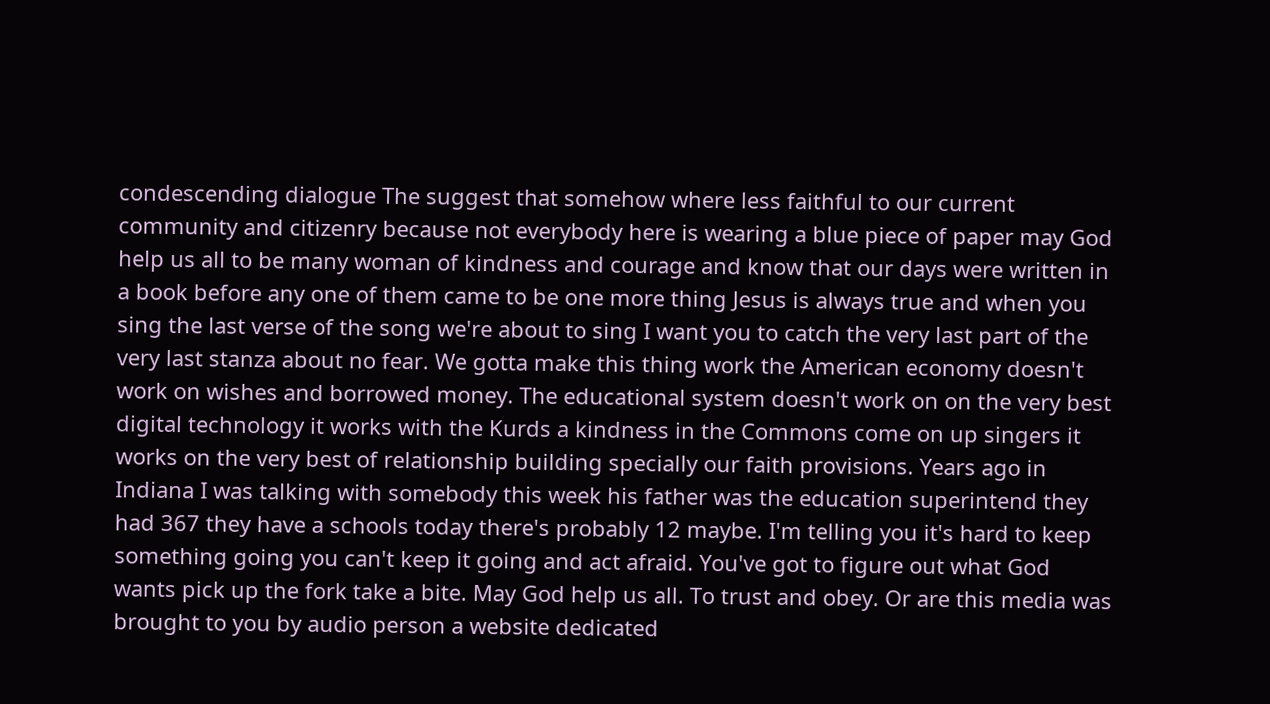condescending dialogue The suggest that somehow where less faithful to our current community and citizenry because not everybody here is wearing a blue piece of paper may God help us all to be many woman of kindness and courage and know that our days were written in a book before any one of them came to be one more thing Jesus is always true and when you sing the last verse of the song we're about to sing I want you to catch the very last part of the very last stanza about no fear. We gotta make this thing work the American economy doesn't work on wishes and borrowed money. The educational system doesn't work on on the very best digital technology it works with the Kurds a kindness in the Commons come on up singers it works on the very best of relationship building specially our faith provisions. Years ago in Indiana I was talking with somebody this week his father was the education superintend they had 367 they have a schools today there's probably 12 maybe. I'm telling you it's hard to keep something going you can't keep it going and act afraid. You've got to figure out what God wants pick up the fork take a bite. May God help us all. To trust and obey. Or are this media was brought to you by audio person a website dedicated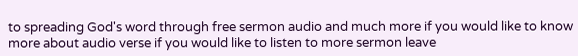to spreading God's word through free sermon audio and much more if you would like to know more about audio verse if you would like to listen to more sermon leave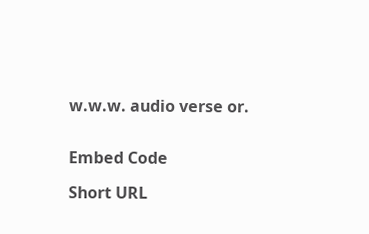w.w.w. audio verse or.


Embed Code

Short URL